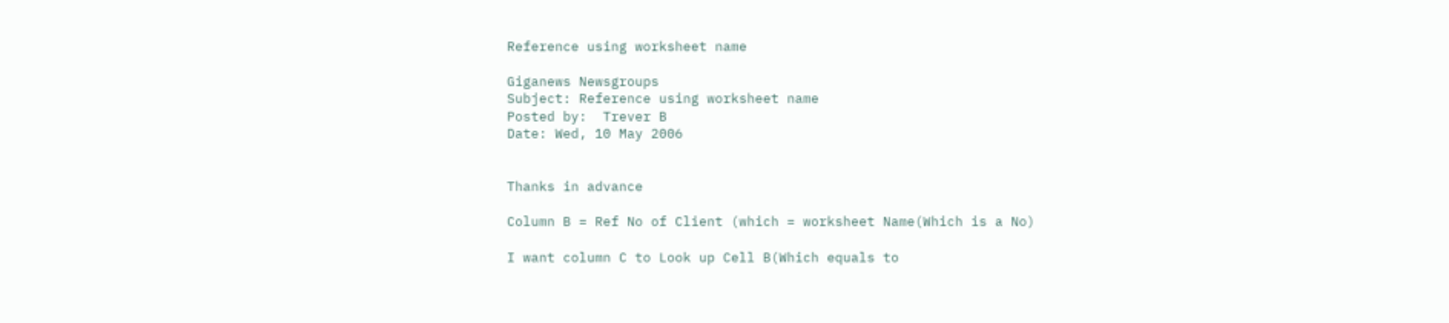Reference using worksheet name

Giganews Newsgroups
Subject: Reference using worksheet name
Posted by:  Trever B
Date: Wed, 10 May 2006


Thanks in advance

Column B = Ref No of Client (which = worksheet Name(Which is a No)

I want column C to Look up Cell B(Which equals to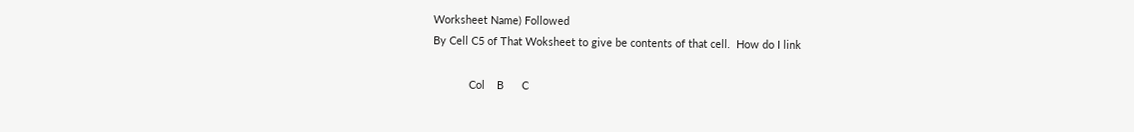Worksheet Name) Followed
By Cell C5 of That Woksheet to give be contents of that cell.  How do I link

            Col    B      C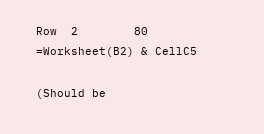Row  2        80    =Worksheet(B2) & CellC5

(Should be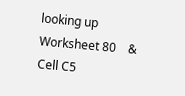looking up Worksheet 80    & Cell C5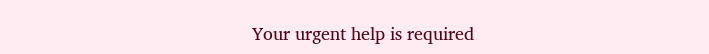Your urgent help is required